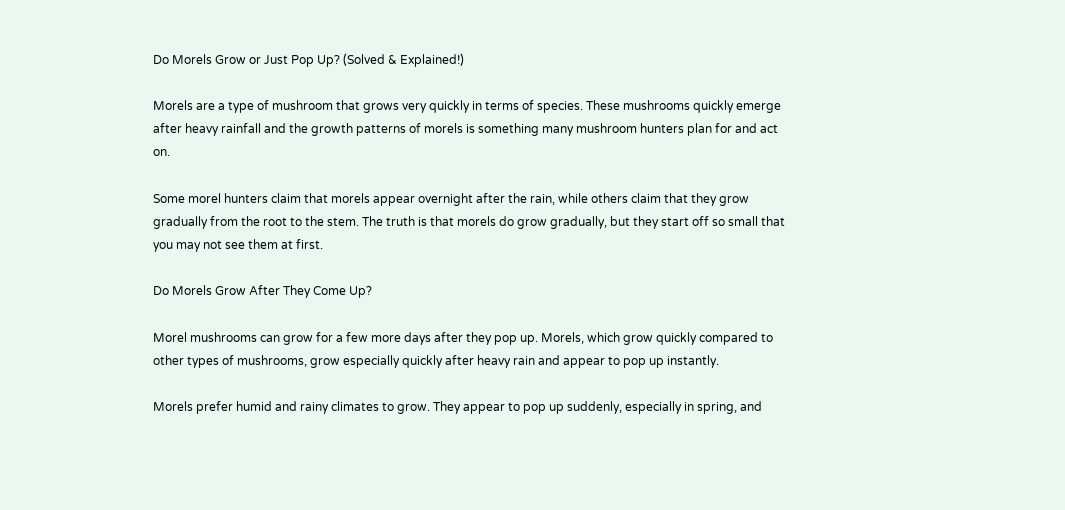Do Morels Grow or Just Pop Up? (Solved & Explained!)

Morels are a type of mushroom that grows very quickly in terms of species. These mushrooms quickly emerge after heavy rainfall and the growth patterns of morels is something many mushroom hunters plan for and act on.

Some morel hunters claim that morels appear overnight after the rain, while others claim that they grow gradually from the root to the stem. The truth is that morels do grow gradually, but they start off so small that you may not see them at first.

Do Morels Grow After They Come Up?

Morel mushrooms can grow for a few more days after they pop up. Morels, which grow quickly compared to other types of mushrooms, grow especially quickly after heavy rain and appear to pop up instantly.

Morels prefer humid and rainy climates to grow. They appear to pop up suddenly, especially in spring, and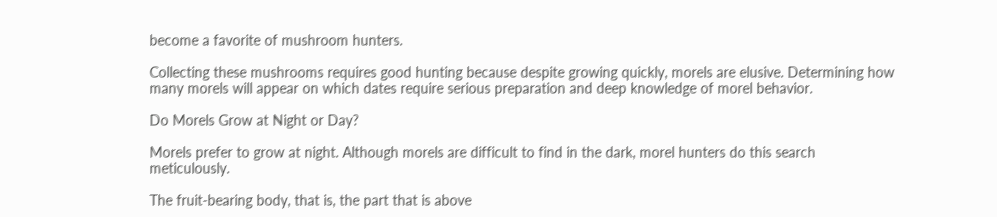become a favorite of mushroom hunters.

Collecting these mushrooms requires good hunting because despite growing quickly, morels are elusive. Determining how many morels will appear on which dates require serious preparation and deep knowledge of morel behavior.

Do Morels Grow at Night or Day?

Morels prefer to grow at night. Although morels are difficult to find in the dark, morel hunters do this search meticulously.

The fruit-bearing body, that is, the part that is above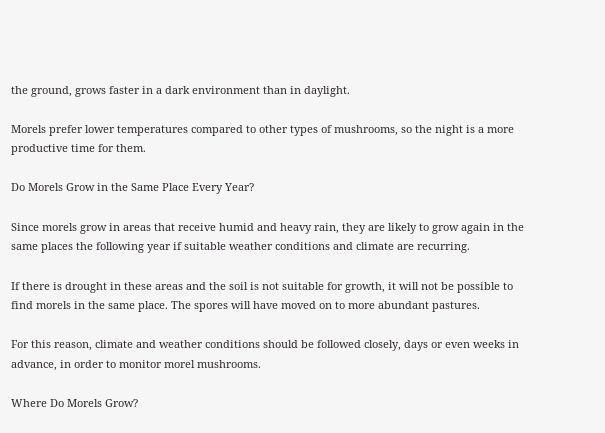the ground, grows faster in a dark environment than in daylight.

Morels prefer lower temperatures compared to other types of mushrooms, so the night is a more productive time for them.

Do Morels Grow in the Same Place Every Year?

Since morels grow in areas that receive humid and heavy rain, they are likely to grow again in the same places the following year if suitable weather conditions and climate are recurring.

If there is drought in these areas and the soil is not suitable for growth, it will not be possible to find morels in the same place. The spores will have moved on to more abundant pastures.

For this reason, climate and weather conditions should be followed closely, days or even weeks in advance, in order to monitor morel mushrooms.

Where Do Morels Grow?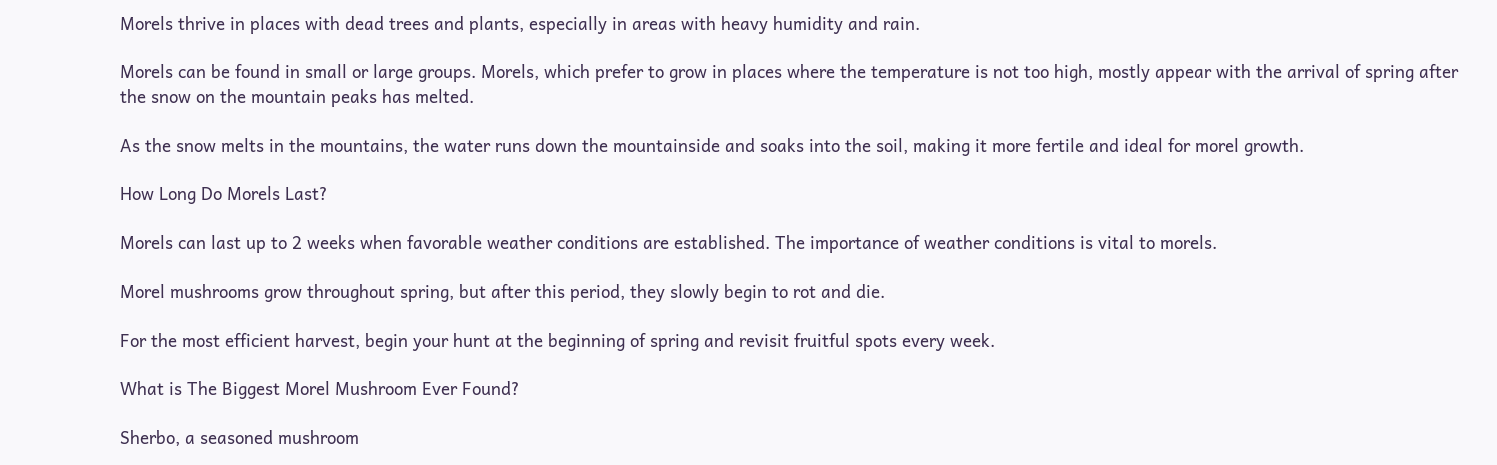Morels thrive in places with dead trees and plants, especially in areas with heavy humidity and rain.

Morels can be found in small or large groups. Morels, which prefer to grow in places where the temperature is not too high, mostly appear with the arrival of spring after the snow on the mountain peaks has melted.

As the snow melts in the mountains, the water runs down the mountainside and soaks into the soil, making it more fertile and ideal for morel growth.

How Long Do Morels Last?

Morels can last up to 2 weeks when favorable weather conditions are established. The importance of weather conditions is vital to morels.

Morel mushrooms grow throughout spring, but after this period, they slowly begin to rot and die.

For the most efficient harvest, begin your hunt at the beginning of spring and revisit fruitful spots every week.

What is The Biggest Morel Mushroom Ever Found?

Sherbo, a seasoned mushroom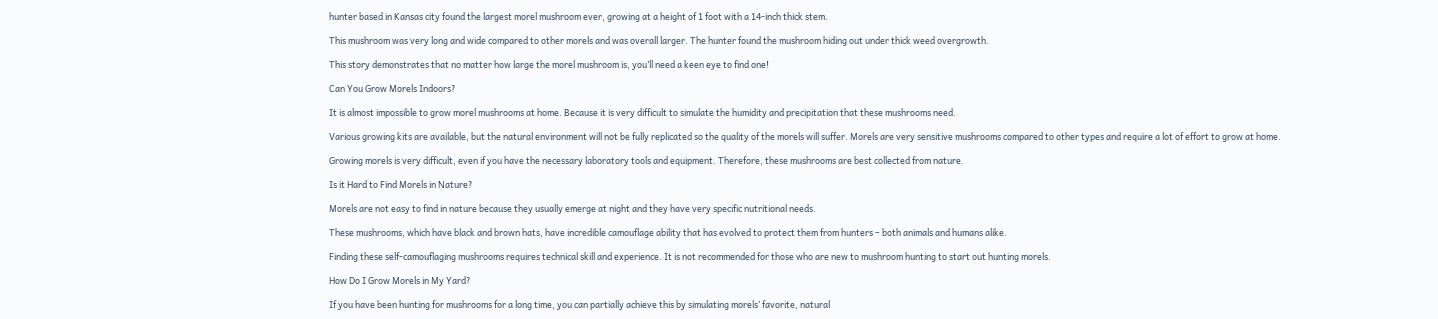hunter based in Kansas city found the largest morel mushroom ever, growing at a height of 1 foot with a 14-inch thick stem.

This mushroom was very long and wide compared to other morels and was overall larger. The hunter found the mushroom hiding out under thick weed overgrowth.

This story demonstrates that no matter how large the morel mushroom is, you’ll need a keen eye to find one!

Can You Grow Morels Indoors?

It is almost impossible to grow morel mushrooms at home. Because it is very difficult to simulate the humidity and precipitation that these mushrooms need.

Various growing kits are available, but the natural environment will not be fully replicated so the quality of the morels will suffer. Morels are very sensitive mushrooms compared to other types and require a lot of effort to grow at home.

Growing morels is very difficult, even if you have the necessary laboratory tools and equipment. Therefore, these mushrooms are best collected from nature.

Is it Hard to Find Morels in Nature?

Morels are not easy to find in nature because they usually emerge at night and they have very specific nutritional needs.

These mushrooms, which have black and brown hats, have incredible camouflage ability that has evolved to protect them from hunters – both animals and humans alike.

Finding these self-camouflaging mushrooms requires technical skill and experience. It is not recommended for those who are new to mushroom hunting to start out hunting morels.

How Do I Grow Morels in My Yard?

If you have been hunting for mushrooms for a long time, you can partially achieve this by simulating morels’ favorite, natural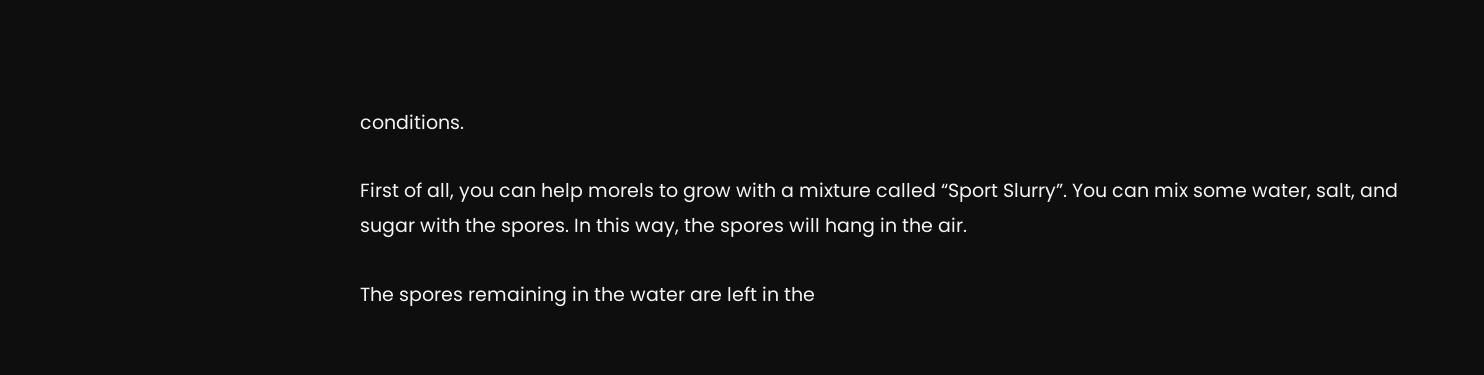conditions.

First of all, you can help morels to grow with a mixture called “Sport Slurry”. You can mix some water, salt, and sugar with the spores. In this way, the spores will hang in the air.

The spores remaining in the water are left in the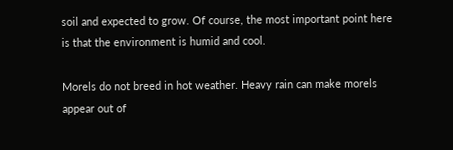soil and expected to grow. Of course, the most important point here is that the environment is humid and cool.

Morels do not breed in hot weather. Heavy rain can make morels appear out of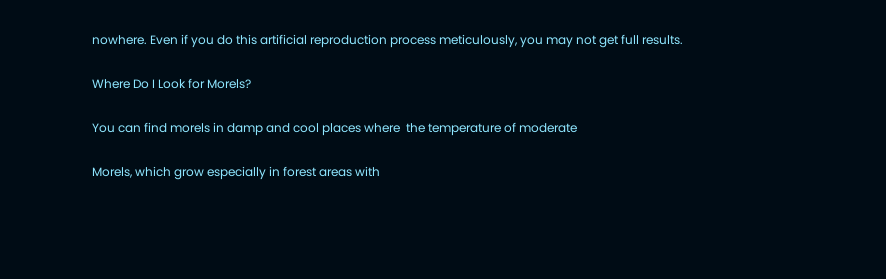nowhere. Even if you do this artificial reproduction process meticulously, you may not get full results.

Where Do I Look for Morels?

You can find morels in damp and cool places where  the temperature of moderate

Morels, which grow especially in forest areas with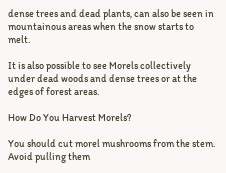dense trees and dead plants, can also be seen in mountainous areas when the snow starts to melt.

It is also possible to see Morels collectively under dead woods and dense trees or at the edges of forest areas.

How Do You Harvest Morels?

You should cut morel mushrooms from the stem. Avoid pulling them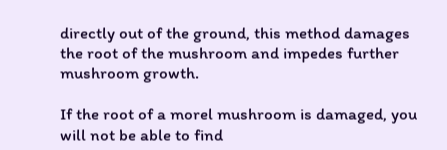directly out of the ground, this method damages the root of the mushroom and impedes further mushroom growth.

If the root of a morel mushroom is damaged, you will not be able to find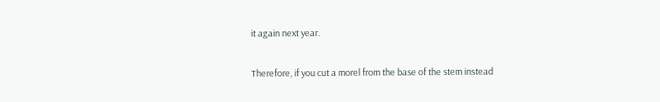it again next year.

Therefore, if you cut a morel from the base of the stem instead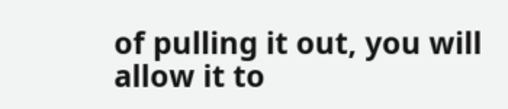of pulling it out, you will allow it to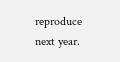reproduce next year.